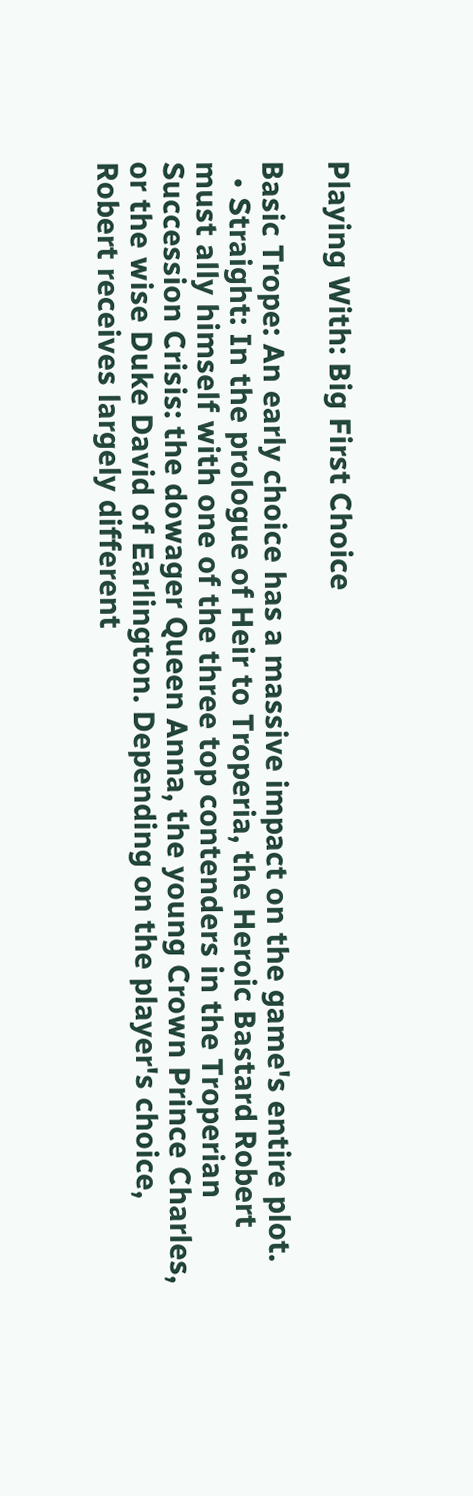Playing With: Big First Choice

Basic Trope: An early choice has a massive impact on the game's entire plot.
  • Straight: In the prologue of Heir to Troperia, the Heroic Bastard Robert must ally himself with one of the three top contenders in the Troperian Succession Crisis: the dowager Queen Anna, the young Crown Prince Charles, or the wise Duke David of Earlington. Depending on the player's choice, Robert receives largely different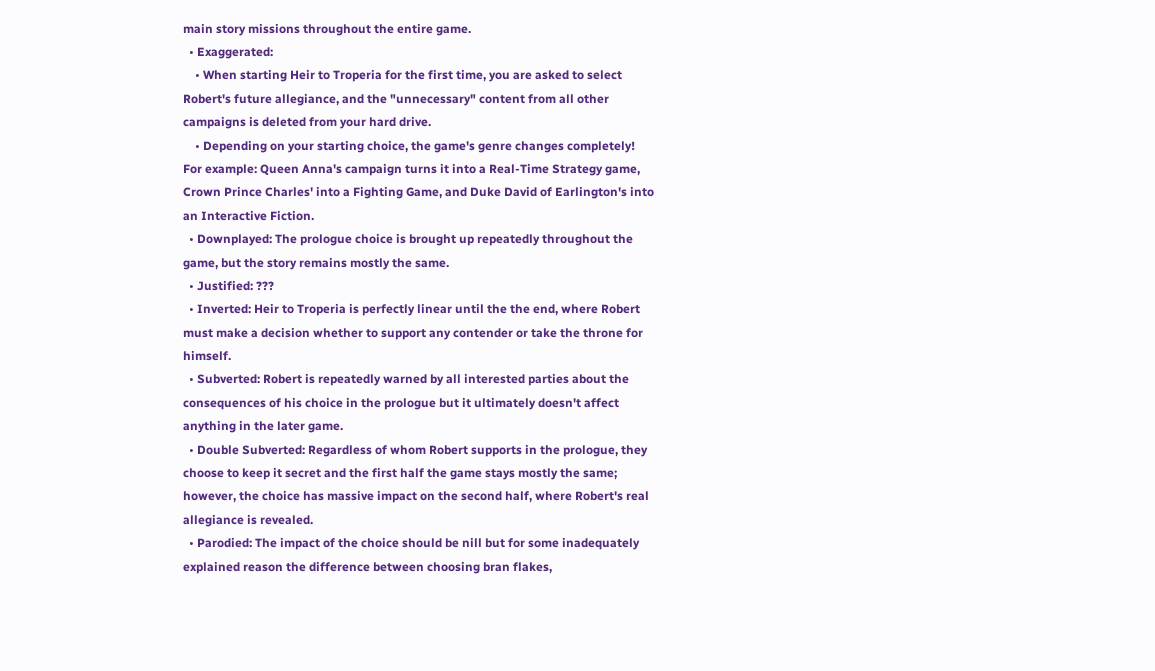main story missions throughout the entire game.
  • Exaggerated:
    • When starting Heir to Troperia for the first time, you are asked to select Robert's future allegiance, and the "unnecessary" content from all other campaigns is deleted from your hard drive.
    • Depending on your starting choice, the game's genre changes completely! For example: Queen Anna's campaign turns it into a Real-Time Strategy game, Crown Prince Charles' into a Fighting Game, and Duke David of Earlington's into an Interactive Fiction.
  • Downplayed: The prologue choice is brought up repeatedly throughout the game, but the story remains mostly the same.
  • Justified: ???
  • Inverted: Heir to Troperia is perfectly linear until the the end, where Robert must make a decision whether to support any contender or take the throne for himself.
  • Subverted: Robert is repeatedly warned by all interested parties about the consequences of his choice in the prologue but it ultimately doesn't affect anything in the later game.
  • Double Subverted: Regardless of whom Robert supports in the prologue, they choose to keep it secret and the first half the game stays mostly the same; however, the choice has massive impact on the second half, where Robert's real allegiance is revealed.
  • Parodied: The impact of the choice should be nill but for some inadequately explained reason the difference between choosing bran flakes,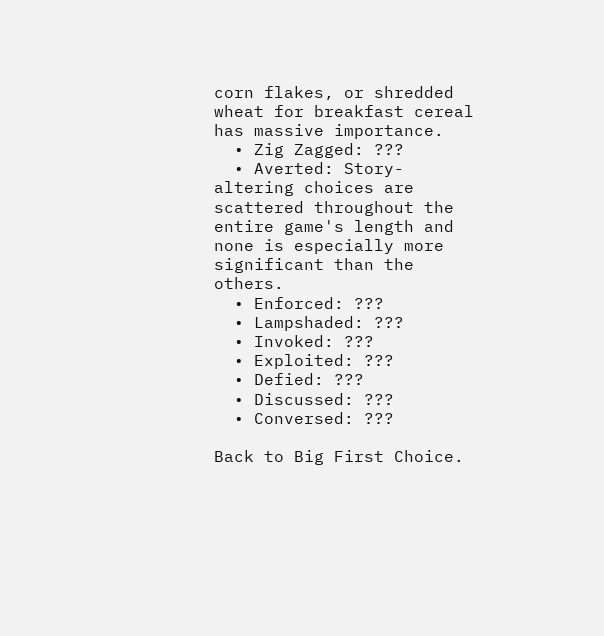corn flakes, or shredded wheat for breakfast cereal has massive importance.
  • Zig Zagged: ???
  • Averted: Story-altering choices are scattered throughout the entire game's length and none is especially more significant than the others.
  • Enforced: ???
  • Lampshaded: ???
  • Invoked: ???
  • Exploited: ???
  • Defied: ???
  • Discussed: ???
  • Conversed: ???

Back to Big First Choice.